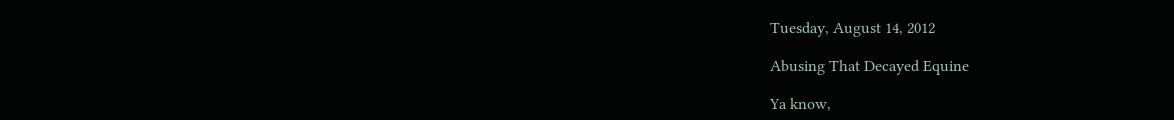Tuesday, August 14, 2012

Abusing That Decayed Equine

Ya know,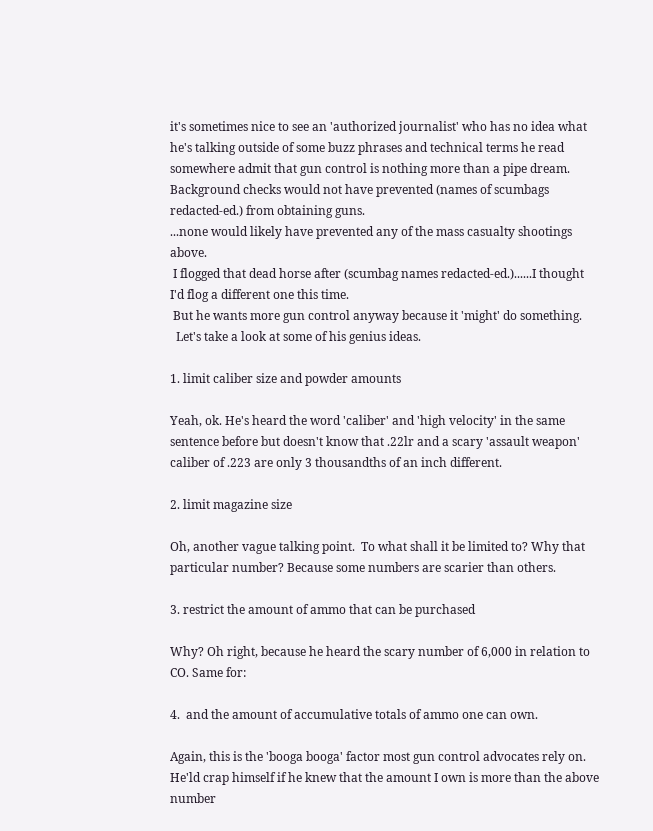it's sometimes nice to see an 'authorized journalist' who has no idea what he's talking outside of some buzz phrases and technical terms he read somewhere admit that gun control is nothing more than a pipe dream.
Background checks would not have prevented (names of scumbags redacted-ed.) from obtaining guns.
...none would likely have prevented any of the mass casualty shootings above.
 I flogged that dead horse after (scumbag names redacted-ed.)......I thought I'd flog a different one this time.
 But he wants more gun control anyway because it 'might' do something.
  Let's take a look at some of his genius ideas.

1. limit caliber size and powder amounts

Yeah, ok. He's heard the word 'caliber' and 'high velocity' in the same sentence before but doesn't know that .22lr and a scary 'assault weapon' caliber of .223 are only 3 thousandths of an inch different.

2. limit magazine size

Oh, another vague talking point.  To what shall it be limited to? Why that particular number? Because some numbers are scarier than others.

3. restrict the amount of ammo that can be purchased

Why? Oh right, because he heard the scary number of 6,000 in relation to CO. Same for:

4.  and the amount of accumulative totals of ammo one can own.

Again, this is the 'booga booga' factor most gun control advocates rely on. He'ld crap himself if he knew that the amount I own is more than the above number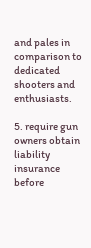and pales in comparison to dedicated shooters and enthusiasts.

5. require gun owners obtain liability insurance before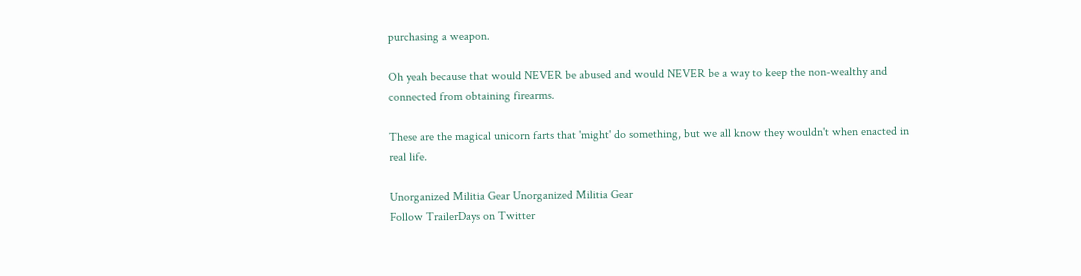purchasing a weapon.

Oh yeah because that would NEVER be abused and would NEVER be a way to keep the non-wealthy and connected from obtaining firearms.

These are the magical unicorn farts that 'might' do something, but we all know they wouldn't when enacted in real life.

Unorganized Militia Gear Unorganized Militia Gear
Follow TrailerDays on Twitter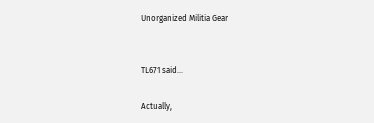Unorganized Militia Gear


TL671 said...

Actually,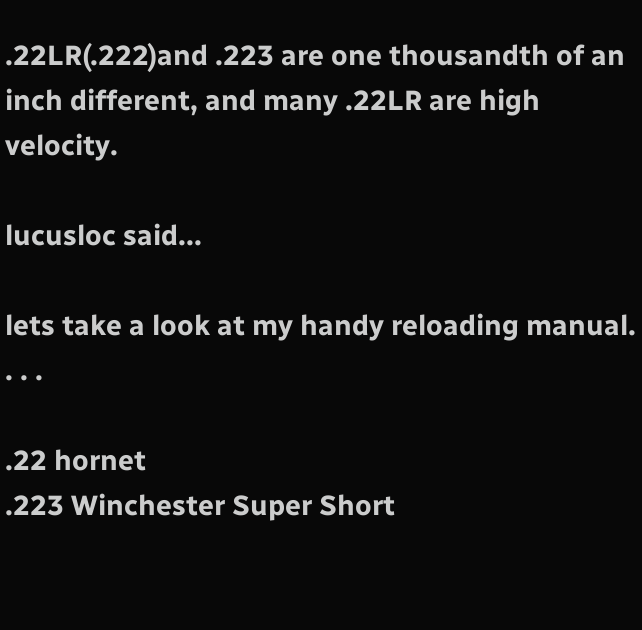.22LR(.222)and .223 are one thousandth of an inch different, and many .22LR are high velocity.

lucusloc said...

lets take a look at my handy reloading manual. . . .

.22 hornet
.223 Winchester Super Short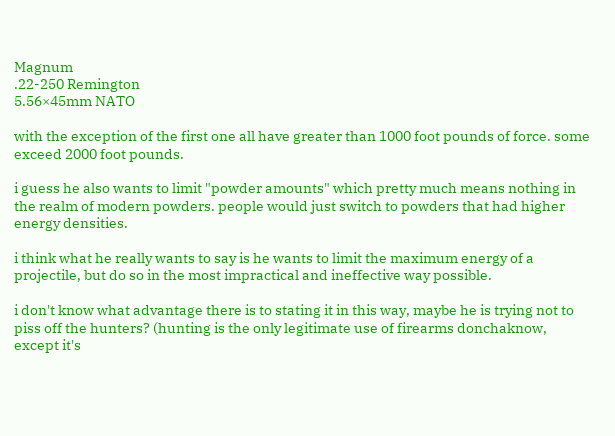Magnum
.22-250 Remington
5.56×45mm NATO

with the exception of the first one all have greater than 1000 foot pounds of force. some exceed 2000 foot pounds.

i guess he also wants to limit "powder amounts" which pretty much means nothing in the realm of modern powders. people would just switch to powders that had higher energy densities.

i think what he really wants to say is he wants to limit the maximum energy of a projectile, but do so in the most impractical and ineffective way possible.

i don't know what advantage there is to stating it in this way, maybe he is trying not to piss off the hunters? (hunting is the only legitimate use of firearms donchaknow, except it's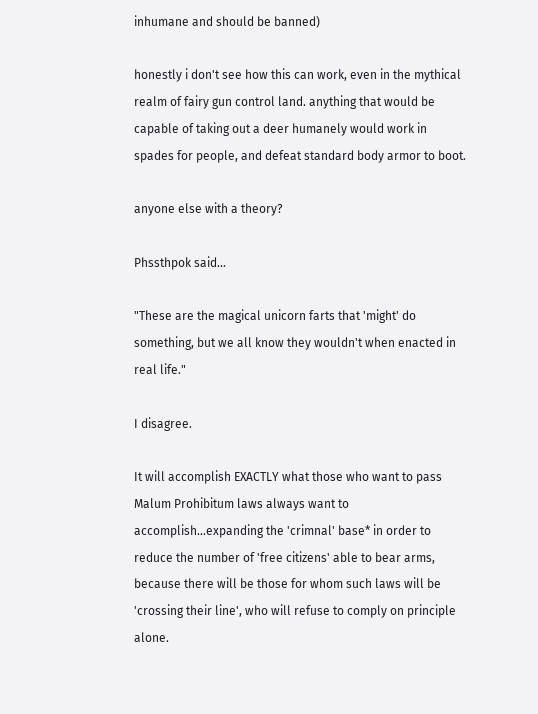inhumane and should be banned)

honestly i don't see how this can work, even in the mythical realm of fairy gun control land. anything that would be capable of taking out a deer humanely would work in spades for people, and defeat standard body armor to boot.

anyone else with a theory?

Phssthpok said...

"These are the magical unicorn farts that 'might' do something, but we all know they wouldn't when enacted in real life."

I disagree.

It will accomplish EXACTLY what those who want to pass Malum Prohibitum laws always want to accomplish...expanding the 'crimnal' base* in order to reduce the number of 'free citizens' able to bear arms, because there will be those for whom such laws will be 'crossing their line', who will refuse to comply on principle alone.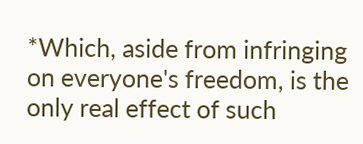*Which, aside from infringing on everyone's freedom, is the only real effect of such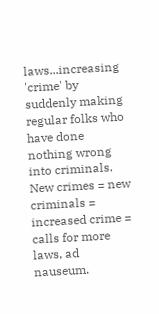laws...increasing 'crime' by suddenly making regular folks who have done nothing wrong into criminals. New crimes = new criminals = increased crime = calls for more laws, ad nauseum.